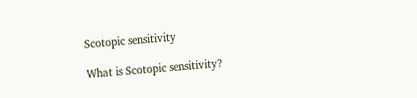Scotopic sensitivity

What is Scotopic sensitivity?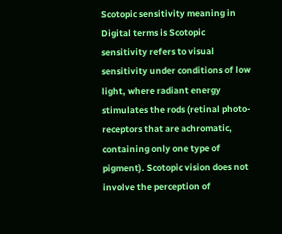Scotopic sensitivity meaning in Digital terms is Scotopic sensitivity refers to visual sensitivity under conditions of low light, where radiant energy stimulates the rods (retinal photo-receptors that are achromatic, containing only one type of pigment). Scotopic vision does not involve the perception of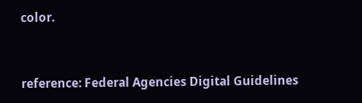color.


reference: Federal Agencies Digital Guidelines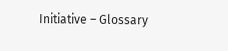Initiative – Glossary